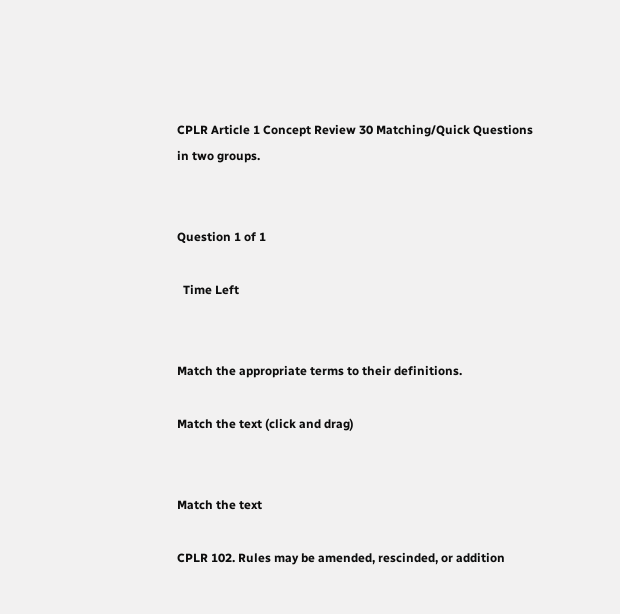CPLR Article 1 Concept Review 30 Matching/Quick Questions in two groups.


Question 1 of 1

  Time Left


Match the appropriate terms to their definitions.

Match the text (click and drag)


Match the text

CPLR 102. Rules may be amended, rescinded, or addition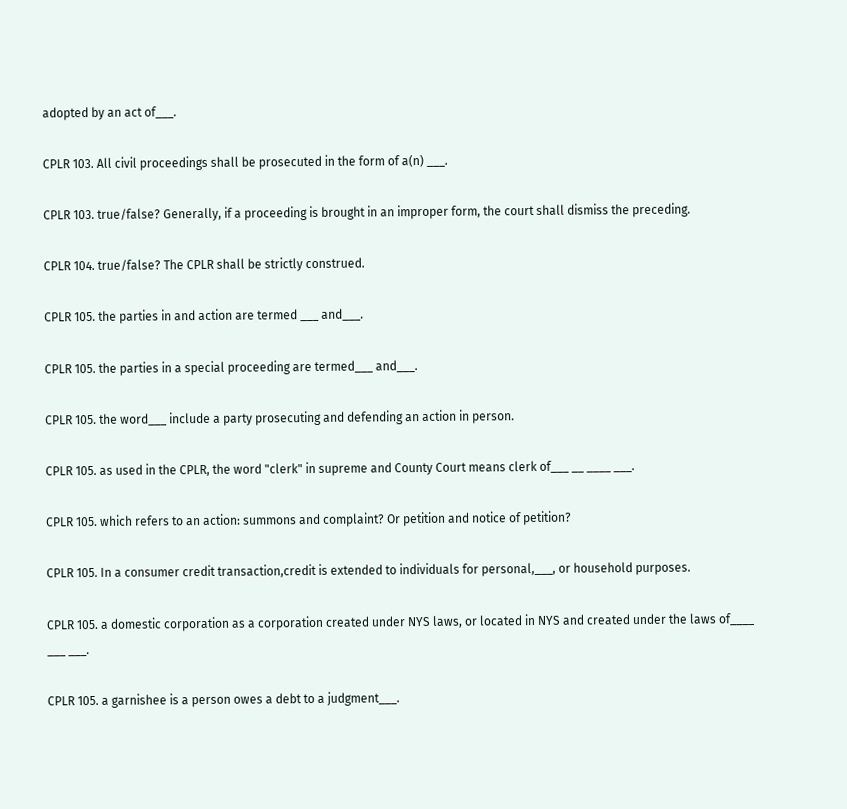adopted by an act of___.

CPLR 103. All civil proceedings shall be prosecuted in the form of a(n) ___.

CPLR 103. true/false? Generally, if a proceeding is brought in an improper form, the court shall dismiss the preceding.

CPLR 104. true/false? The CPLR shall be strictly construed.

CPLR 105. the parties in and action are termed ___ and___.

CPLR 105. the parties in a special proceeding are termed___ and___.

CPLR 105. the word___ include a party prosecuting and defending an action in person.

CPLR 105. as used in the CPLR, the word "clerk" in supreme and County Court means clerk of___ __ ____ ___.

CPLR 105. which refers to an action: summons and complaint? Or petition and notice of petition?

CPLR 105. In a consumer credit transaction,credit is extended to individuals for personal,___, or household purposes.

CPLR 105. a domestic corporation as a corporation created under NYS laws, or located in NYS and created under the laws of____ ___ ___.

CPLR 105. a garnishee is a person owes a debt to a judgment___.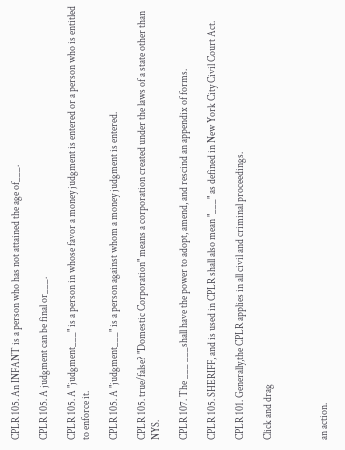CPLR 105. An INFANT is a person who has not attained the age of___.

CPLR 105. A judgment can be final or___.

CPLR 105. A "judgment___" is a person in whose favor a money judgment is entered or a person who is entitled to enforce it.

CPLR 105. A "judgment___" is a person against whom a money judgment is entered.

CPLR 105. true/false? "Domestic Corporation" means a corporation created under the laws of a state other than NYS.

CPLR 107. The ___ ___shall have the power to adopt, amend, and rescind an appendix of forms.

CPLR 105. SHERIFF, and is used in CPLR shall also mean "___" as defined in New York City Civil Court Act.

CPLR 101. Generally,the CPLR applies in all civil and criminal proceedings.

Click and drag



an action.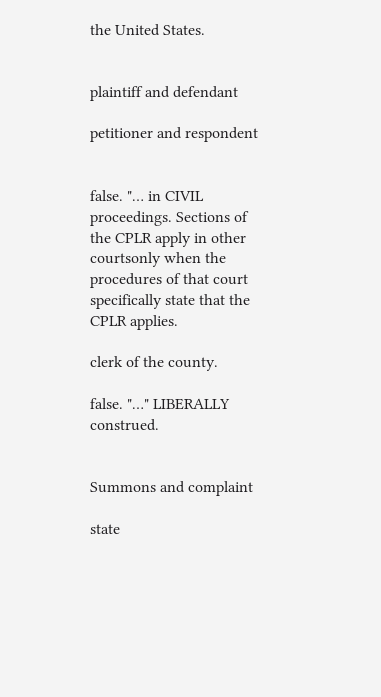the United States.


plaintiff and defendant

petitioner and respondent


false. "… in CIVIL proceedings. Sections of the CPLR apply in other courtsonly when the procedures of that court specifically state that the CPLR applies.

clerk of the county.

false. "…" LIBERALLY construed.


Summons and complaint

state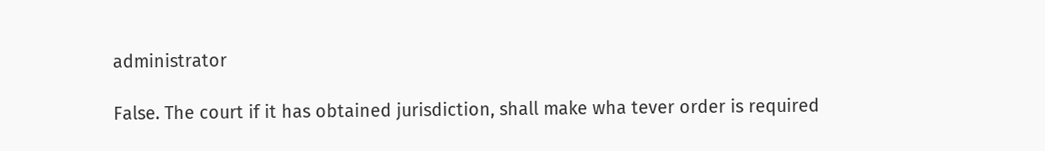administrator

False. The court if it has obtained jurisdiction, shall make wha tever order is required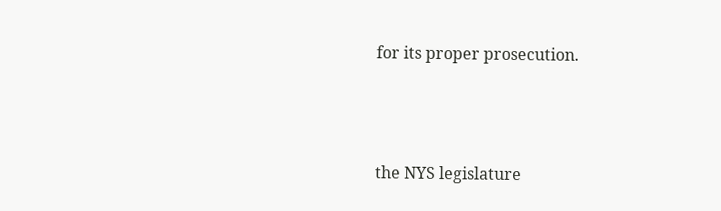for its proper prosecution.



the NYS legislature